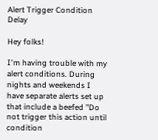Alert Trigger Condition Delay

Hey folks!

I'm having trouble with my alert conditions. During nights and weekends I have separate alerts set up that include a beefed "Do not trigger this action until condition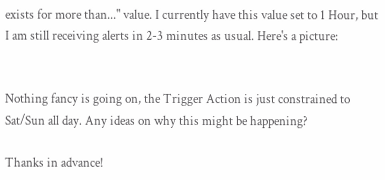exists for more than..." value. I currently have this value set to 1 Hour, but I am still receiving alerts in 2-3 minutes as usual. Here's a picture:


Nothing fancy is going on, the Trigger Action is just constrained to Sat/Sun all day. Any ideas on why this might be happening?

Thanks in advance!